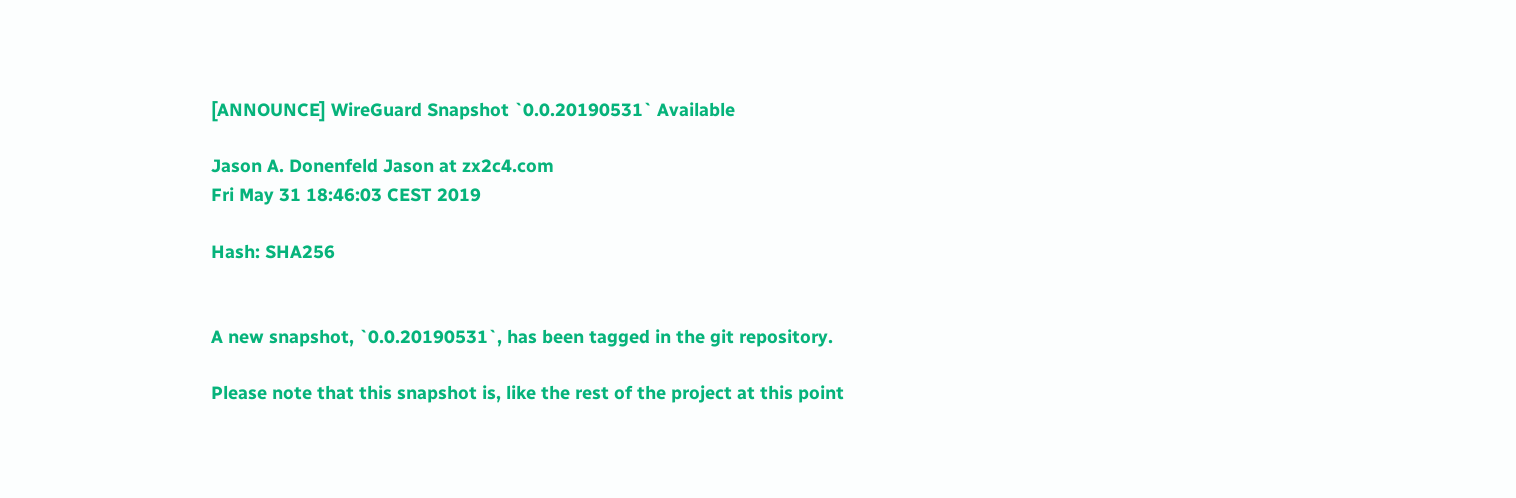[ANNOUNCE] WireGuard Snapshot `0.0.20190531` Available

Jason A. Donenfeld Jason at zx2c4.com
Fri May 31 18:46:03 CEST 2019

Hash: SHA256


A new snapshot, `0.0.20190531`, has been tagged in the git repository.

Please note that this snapshot is, like the rest of the project at this point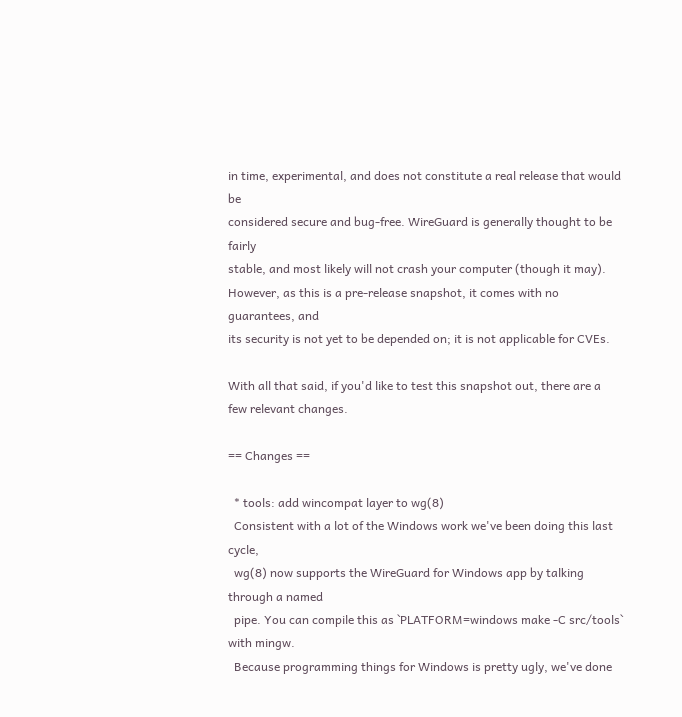in time, experimental, and does not constitute a real release that would be
considered secure and bug-free. WireGuard is generally thought to be fairly
stable, and most likely will not crash your computer (though it may).
However, as this is a pre-release snapshot, it comes with no guarantees, and
its security is not yet to be depended on; it is not applicable for CVEs.

With all that said, if you'd like to test this snapshot out, there are a
few relevant changes.

== Changes ==

  * tools: add wincompat layer to wg(8)
  Consistent with a lot of the Windows work we've been doing this last cycle,
  wg(8) now supports the WireGuard for Windows app by talking through a named
  pipe. You can compile this as `PLATFORM=windows make -C src/tools` with mingw.
  Because programming things for Windows is pretty ugly, we've done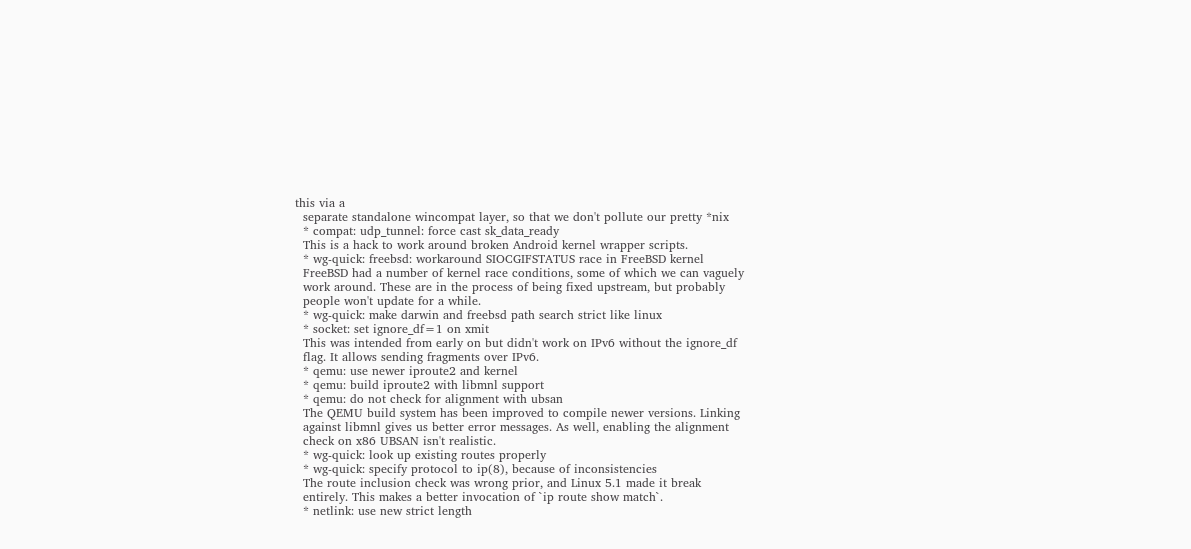this via a
  separate standalone wincompat layer, so that we don't pollute our pretty *nix
  * compat: udp_tunnel: force cast sk_data_ready
  This is a hack to work around broken Android kernel wrapper scripts.
  * wg-quick: freebsd: workaround SIOCGIFSTATUS race in FreeBSD kernel
  FreeBSD had a number of kernel race conditions, some of which we can vaguely
  work around. These are in the process of being fixed upstream, but probably
  people won't update for a while.
  * wg-quick: make darwin and freebsd path search strict like linux
  * socket: set ignore_df=1 on xmit
  This was intended from early on but didn't work on IPv6 without the ignore_df
  flag. It allows sending fragments over IPv6.
  * qemu: use newer iproute2 and kernel
  * qemu: build iproute2 with libmnl support
  * qemu: do not check for alignment with ubsan
  The QEMU build system has been improved to compile newer versions. Linking
  against libmnl gives us better error messages. As well, enabling the alignment
  check on x86 UBSAN isn't realistic.
  * wg-quick: look up existing routes properly
  * wg-quick: specify protocol to ip(8), because of inconsistencies
  The route inclusion check was wrong prior, and Linux 5.1 made it break
  entirely. This makes a better invocation of `ip route show match`.
  * netlink: use new strict length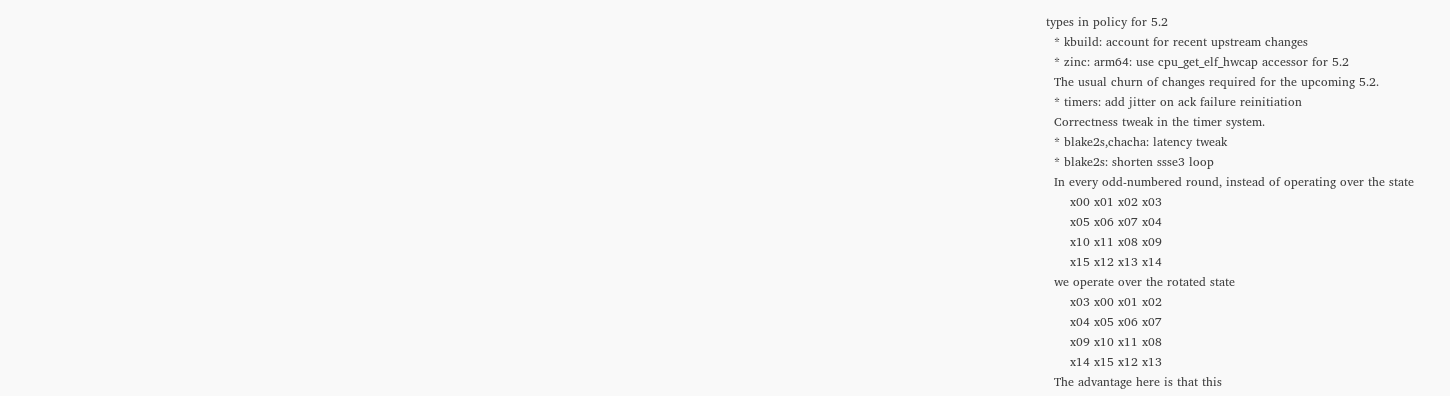types in policy for 5.2
  * kbuild: account for recent upstream changes
  * zinc: arm64: use cpu_get_elf_hwcap accessor for 5.2
  The usual churn of changes required for the upcoming 5.2.
  * timers: add jitter on ack failure reinitiation
  Correctness tweak in the timer system.
  * blake2s,chacha: latency tweak
  * blake2s: shorten ssse3 loop
  In every odd-numbered round, instead of operating over the state
      x00 x01 x02 x03
      x05 x06 x07 x04
      x10 x11 x08 x09
      x15 x12 x13 x14
  we operate over the rotated state
      x03 x00 x01 x02
      x04 x05 x06 x07
      x09 x10 x11 x08
      x14 x15 x12 x13
  The advantage here is that this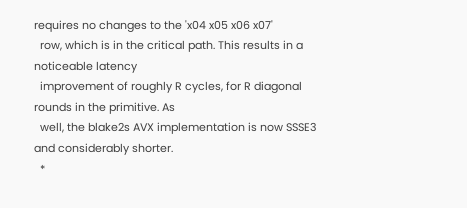requires no changes to the 'x04 x05 x06 x07'
  row, which is in the critical path. This results in a noticeable latency
  improvement of roughly R cycles, for R diagonal rounds in the primitive. As
  well, the blake2s AVX implementation is now SSSE3 and considerably shorter.
  *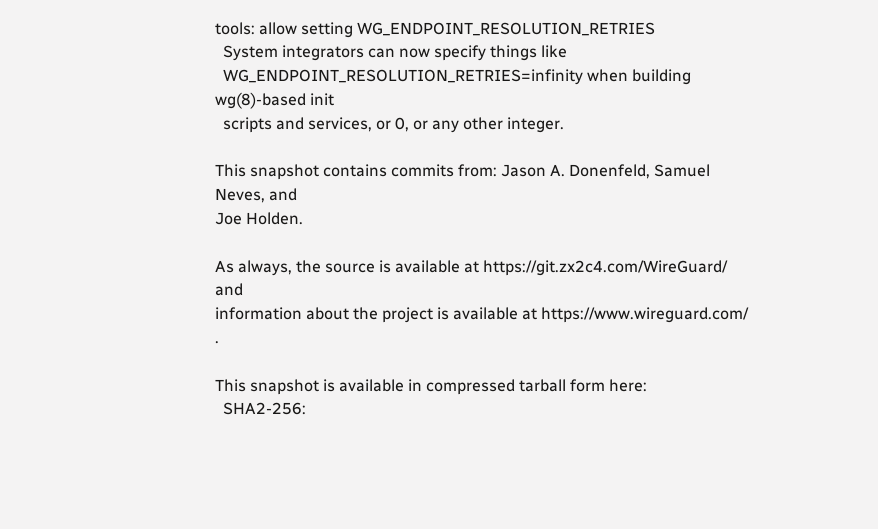tools: allow setting WG_ENDPOINT_RESOLUTION_RETRIES
  System integrators can now specify things like
  WG_ENDPOINT_RESOLUTION_RETRIES=infinity when building wg(8)-based init
  scripts and services, or 0, or any other integer.

This snapshot contains commits from: Jason A. Donenfeld, Samuel Neves, and
Joe Holden.

As always, the source is available at https://git.zx2c4.com/WireGuard/ and
information about the project is available at https://www.wireguard.com/ .

This snapshot is available in compressed tarball form here:
  SHA2-256: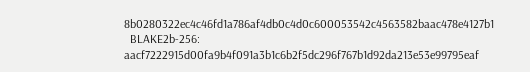8b0280322ec4c46fd1a786af4db0c4d0c600053542c4563582baac478e4127b1
  BLAKE2b-256: aacf7222915d00fa9b4f091a3b1c6b2f5dc296f767b1d92da213e53e99795eaf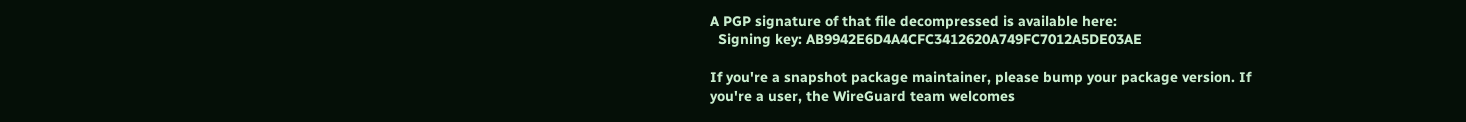A PGP signature of that file decompressed is available here:
  Signing key: AB9942E6D4A4CFC3412620A749FC7012A5DE03AE

If you're a snapshot package maintainer, please bump your package version. If
you're a user, the WireGuard team welcomes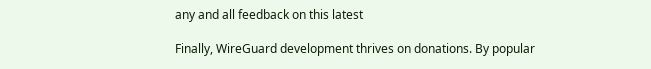any and all feedback on this latest

Finally, WireGuard development thrives on donations. By popular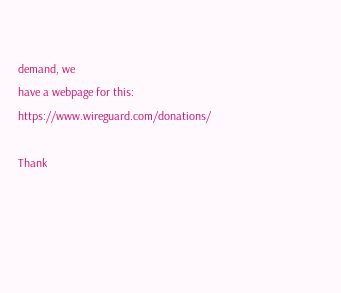demand, we
have a webpage for this: https://www.wireguard.com/donations/

Thank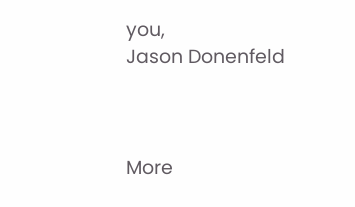you,
Jason Donenfeld



More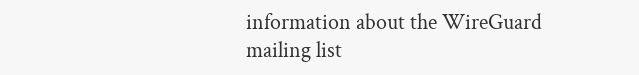information about the WireGuard mailing list